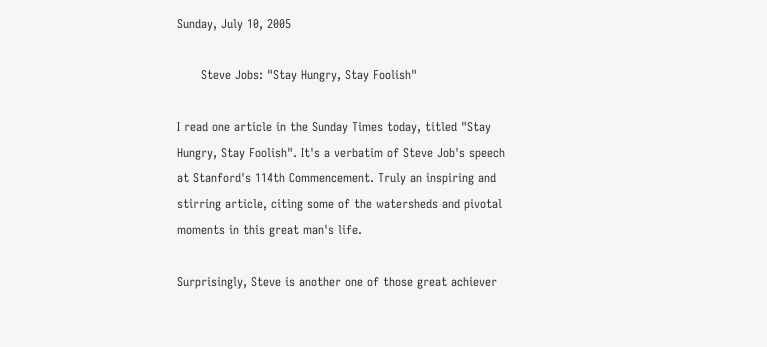Sunday, July 10, 2005

      Steve Jobs: "Stay Hungry, Stay Foolish"

I read one article in the Sunday Times today, titled "Stay Hungry, Stay Foolish". It's a verbatim of Steve Job's speech at Stanford's 114th Commencement. Truly an inspiring and stirring article, citing some of the watersheds and pivotal moments in this great man's life.

Surprisingly, Steve is another one of those great achiever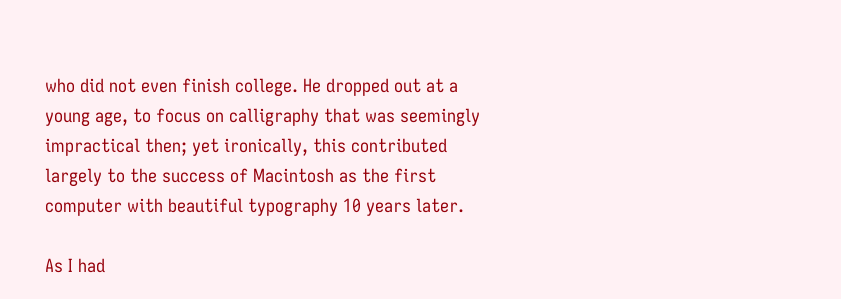who did not even finish college. He dropped out at a young age, to focus on calligraphy that was seemingly impractical then; yet ironically, this contributed largely to the success of Macintosh as the first computer with beautiful typography 10 years later.

As I had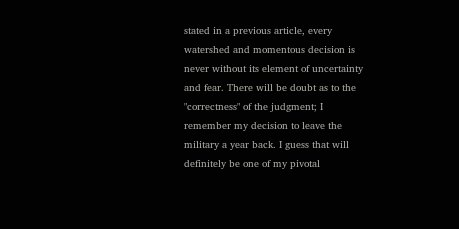stated in a previous article, every watershed and momentous decision is never without its element of uncertainty and fear. There will be doubt as to the "correctness" of the judgment; I remember my decision to leave the military a year back. I guess that will definitely be one of my pivotal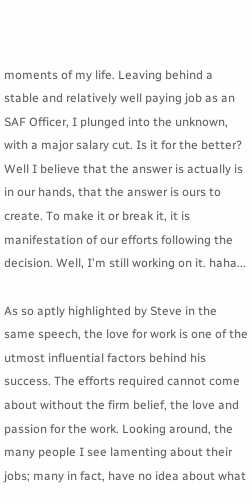moments of my life. Leaving behind a stable and relatively well paying job as an SAF Officer, I plunged into the unknown, with a major salary cut. Is it for the better? Well I believe that the answer is actually is in our hands, that the answer is ours to create. To make it or break it, it is manifestation of our efforts following the decision. Well, I'm still working on it. haha...

As so aptly highlighted by Steve in the same speech, the love for work is one of the utmost influential factors behind his success. The efforts required cannot come about without the firm belief, the love and passion for the work. Looking around, the many people I see lamenting about their jobs; many in fact, have no idea about what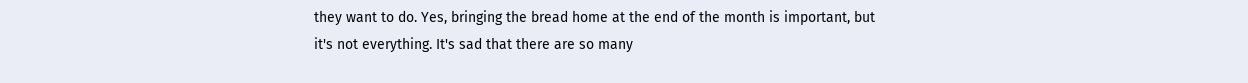they want to do. Yes, bringing the bread home at the end of the month is important, but it's not everything. It's sad that there are so many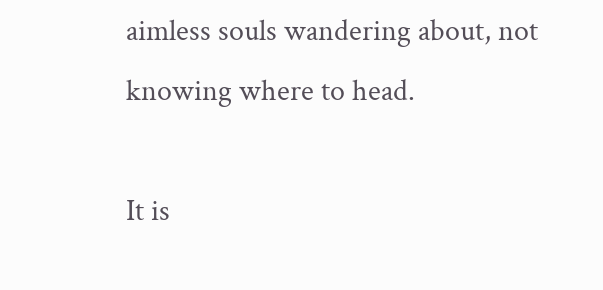aimless souls wandering about, not knowing where to head.

It is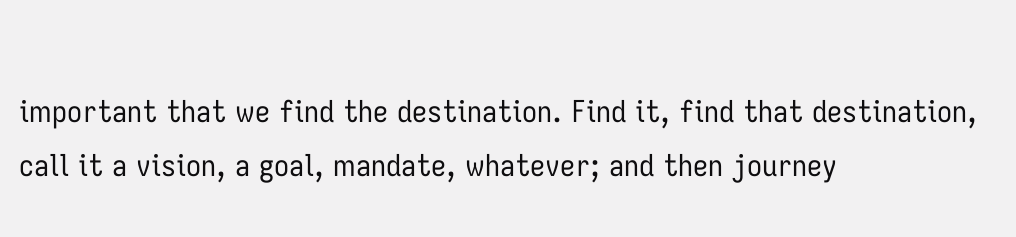important that we find the destination. Find it, find that destination, call it a vision, a goal, mandate, whatever; and then journey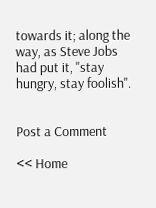towards it; along the way, as Steve Jobs had put it, "stay hungry, stay foolish".


Post a Comment

<< Home